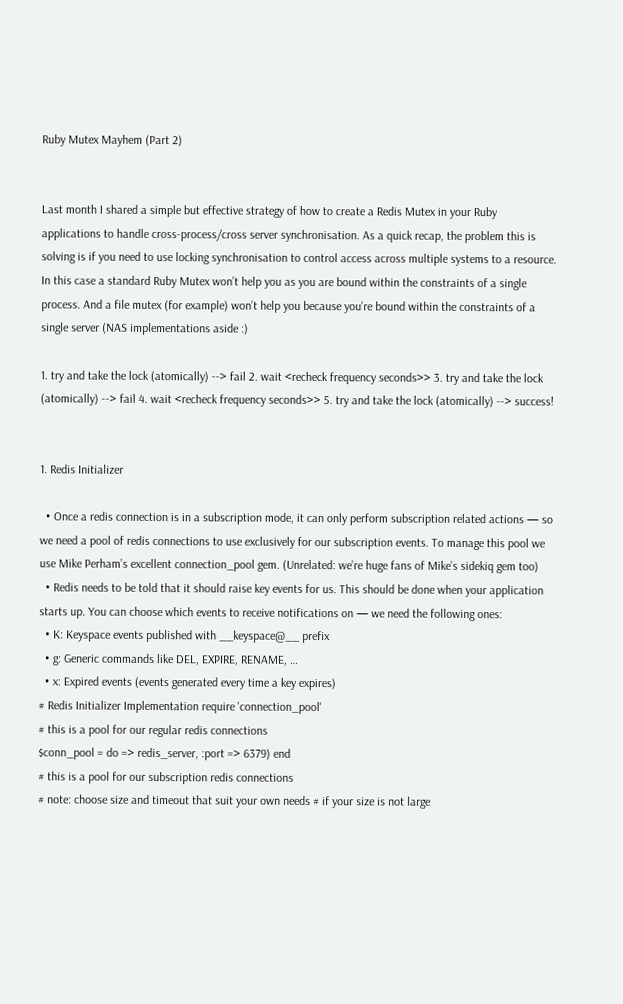Ruby Mutex Mayhem (Part 2)


Last month I shared a simple but effective strategy of how to create a Redis Mutex in your Ruby applications to handle cross-process/cross server synchronisation. As a quick recap, the problem this is solving is if you need to use locking synchronisation to control access across multiple systems to a resource. In this case a standard Ruby Mutex won’t help you as you are bound within the constraints of a single process. And a file mutex (for example) won’t help you because you’re bound within the constraints of a single server (NAS implementations aside :)

1. try and take the lock (atomically) --> fail 2. wait <recheck frequency seconds>> 3. try and take the lock (atomically) --> fail 4. wait <recheck frequency seconds>> 5. try and take the lock (atomically) --> success!


1. Redis Initializer

  • Once a redis connection is in a subscription mode, it can only perform subscription related actions — so we need a pool of redis connections to use exclusively for our subscription events. To manage this pool we use Mike Perham’s excellent connection_pool gem. (Unrelated: we’re huge fans of Mike’s sidekiq gem too)
  • Redis needs to be told that it should raise key events for us. This should be done when your application starts up. You can choose which events to receive notifications on — we need the following ones:
  • K: Keyspace events published with __keyspace@__ prefix
  • g: Generic commands like DEL, EXPIRE, RENAME, …
  • x: Expired events (events generated every time a key expires)
# Redis Initializer Implementation require 'connection_pool'
# this is a pool for our regular redis connections
$conn_pool = do => redis_server, :port => 6379) end
# this is a pool for our subscription redis connections
# note: choose size and timeout that suit your own needs # if your size is not large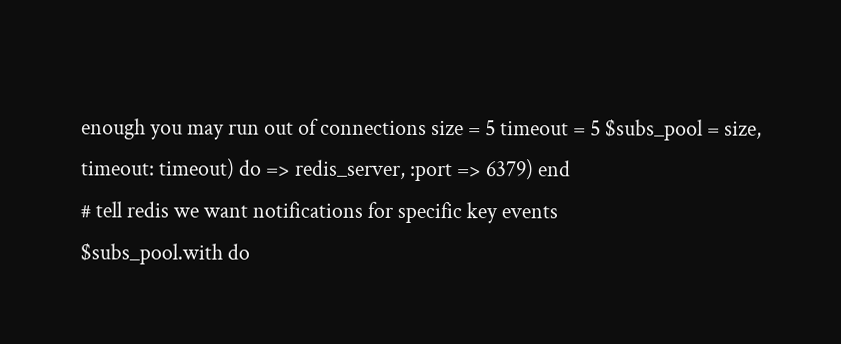enough you may run out of connections size = 5 timeout = 5 $subs_pool = size, timeout: timeout) do => redis_server, :port => 6379) end
# tell redis we want notifications for specific key events
$subs_pool.with do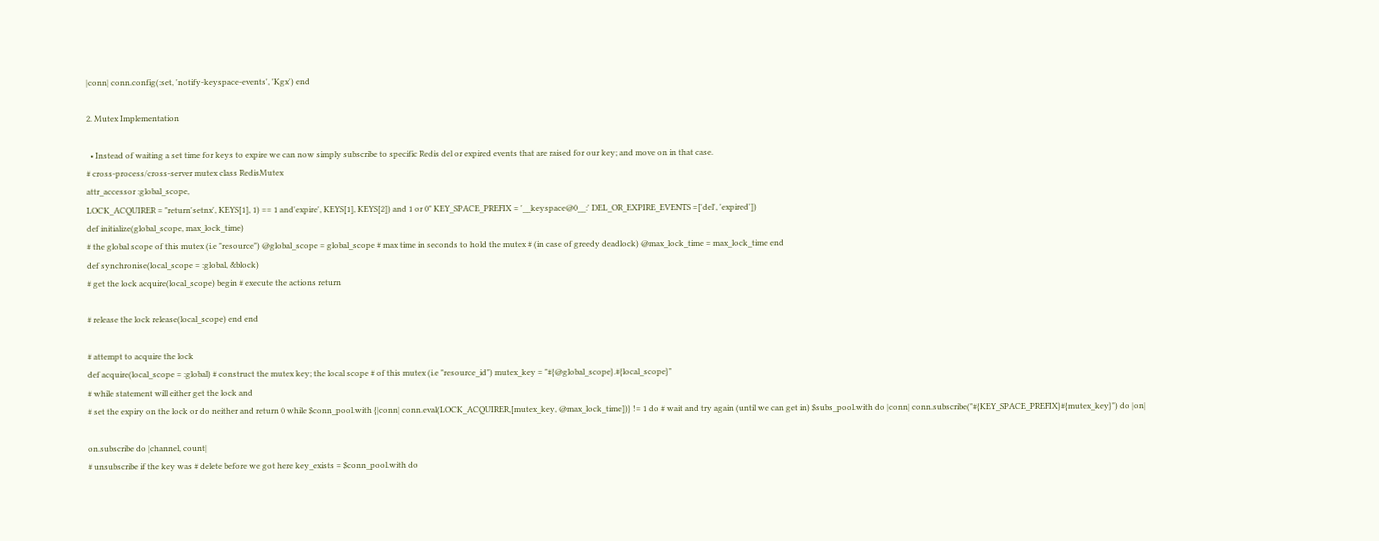|conn| conn.config(:set, 'notify-keyspace-events', 'Kgx') end

2. Mutex Implementation

  • Instead of waiting a set time for keys to expire we can now simply subscribe to specific Redis del or expired events that are raised for our key; and move on in that case.
# cross-process/cross-server mutex class RedisMutex
attr_accessor :global_scope,
LOCK_ACQUIRER = "return'setnx', KEYS[1], 1) == 1 and'expire', KEYS[1], KEYS[2]) and 1 or 0" KEY_SPACE_PREFIX = '__keyspace@0__:' DEL_OR_EXPIRE_EVENTS =['del', 'expired'])
def initialize(global_scope, max_lock_time)
# the global scope of this mutex (i.e "resource") @global_scope = global_scope # max time in seconds to hold the mutex # (in case of greedy deadlock) @max_lock_time = max_lock_time end
def synchronise(local_scope = :global, &block)
# get the lock acquire(local_scope) begin # execute the actions return

# release the lock release(local_scope) end end

# attempt to acquire the lock
def acquire(local_scope = :global) # construct the mutex key; the local scope # of this mutex (i.e "resource_id") mutex_key = "#{@global_scope}.#{local_scope}"
# while statement will either get the lock and
# set the expiry on the lock or do neither and return 0 while $conn_pool.with {|conn| conn.eval(LOCK_ACQUIRER,[mutex_key, @max_lock_time])} != 1 do # wait and try again (until we can get in) $subs_pool.with do |conn| conn.subscribe("#{KEY_SPACE_PREFIX}#{mutex_key}") do |on|

on.subscribe do |channel, count|
# unsubscribe if the key was # delete before we got here key_exists = $conn_pool.with do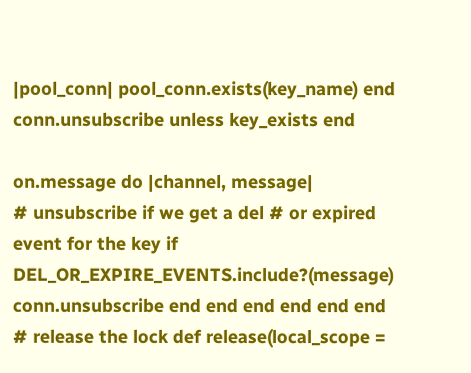|pool_conn| pool_conn.exists(key_name) end conn.unsubscribe unless key_exists end

on.message do |channel, message|
# unsubscribe if we get a del # or expired event for the key if DEL_OR_EXPIRE_EVENTS.include?(message) conn.unsubscribe end end end end end end
# release the lock def release(local_scope =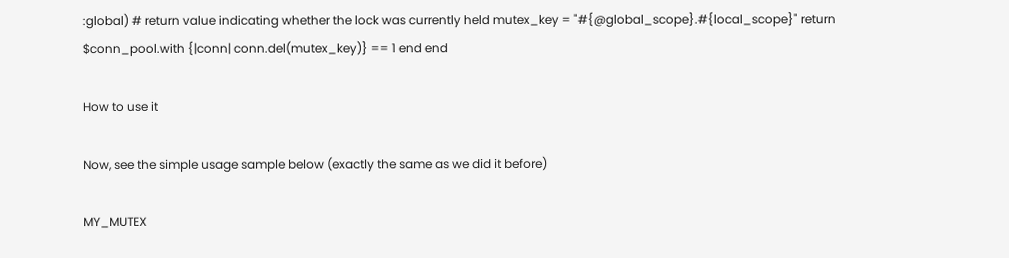:global) # return value indicating whether the lock was currently held mutex_key = "#{@global_scope}.#{local_scope}" return $conn_pool.with {|conn| conn.del(mutex_key)} == 1 end end

How to use it

Now, see the simple usage sample below (exactly the same as we did it before)

MY_MUTEX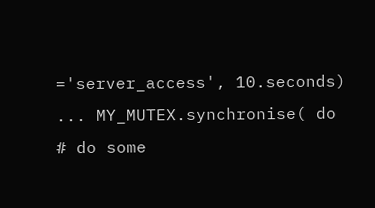='server_access', 10.seconds) ... MY_MUTEX.synchronise( do   # do some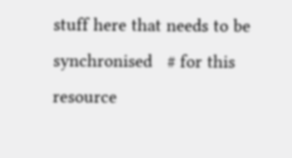stuff here that needs to be synchronised   # for this resource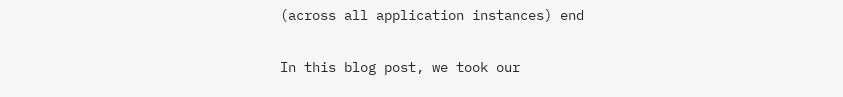(across all application instances) end


In this blog post, we took our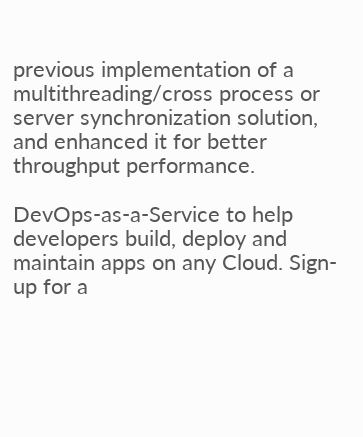previous implementation of a multithreading/cross process or server synchronization solution, and enhanced it for better throughput performance.

DevOps-as-a-Service to help developers build, deploy and maintain apps on any Cloud. Sign-up for a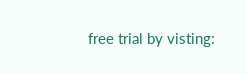free trial by visting: